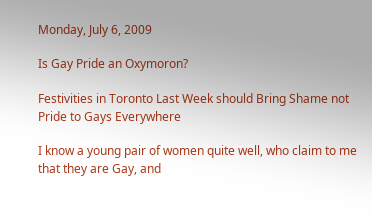Monday, July 6, 2009

Is Gay Pride an Oxymoron?

Festivities in Toronto Last Week should Bring Shame not Pride to Gays Everywhere

I know a young pair of women quite well, who claim to me that they are Gay, and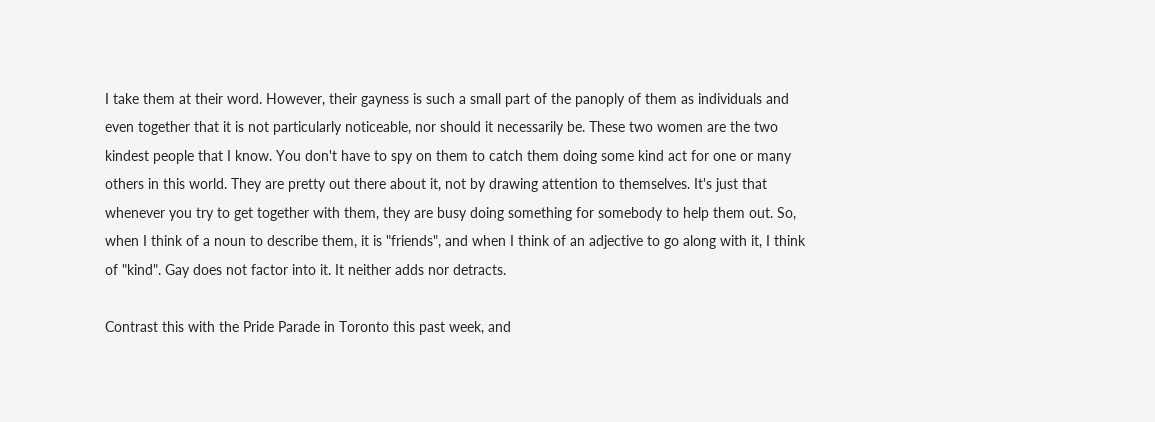I take them at their word. However, their gayness is such a small part of the panoply of them as individuals and even together that it is not particularly noticeable, nor should it necessarily be. These two women are the two kindest people that I know. You don't have to spy on them to catch them doing some kind act for one or many others in this world. They are pretty out there about it, not by drawing attention to themselves. It's just that whenever you try to get together with them, they are busy doing something for somebody to help them out. So, when I think of a noun to describe them, it is "friends", and when I think of an adjective to go along with it, I think of "kind". Gay does not factor into it. It neither adds nor detracts.

Contrast this with the Pride Parade in Toronto this past week, and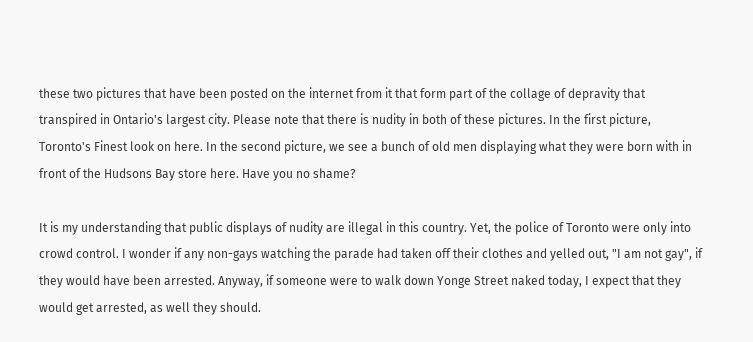these two pictures that have been posted on the internet from it that form part of the collage of depravity that transpired in Ontario's largest city. Please note that there is nudity in both of these pictures. In the first picture, Toronto's Finest look on here. In the second picture, we see a bunch of old men displaying what they were born with in front of the Hudsons Bay store here. Have you no shame?

It is my understanding that public displays of nudity are illegal in this country. Yet, the police of Toronto were only into crowd control. I wonder if any non-gays watching the parade had taken off their clothes and yelled out, "I am not gay", if they would have been arrested. Anyway, if someone were to walk down Yonge Street naked today, I expect that they would get arrested, as well they should.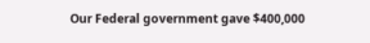Our Federal government gave $400,000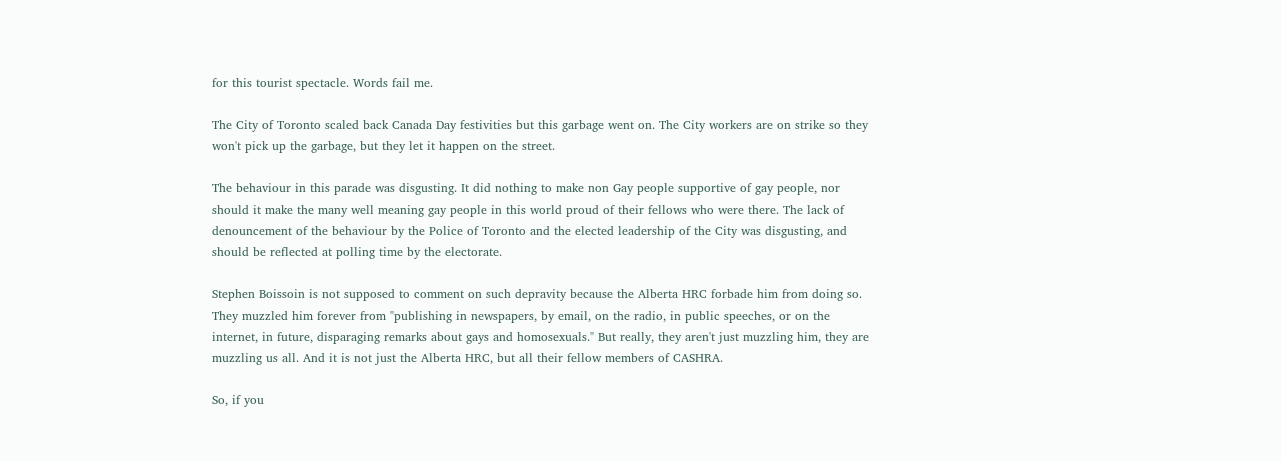for this tourist spectacle. Words fail me.

The City of Toronto scaled back Canada Day festivities but this garbage went on. The City workers are on strike so they won't pick up the garbage, but they let it happen on the street.

The behaviour in this parade was disgusting. It did nothing to make non Gay people supportive of gay people, nor should it make the many well meaning gay people in this world proud of their fellows who were there. The lack of denouncement of the behaviour by the Police of Toronto and the elected leadership of the City was disgusting, and should be reflected at polling time by the electorate.

Stephen Boissoin is not supposed to comment on such depravity because the Alberta HRC forbade him from doing so. They muzzled him forever from "publishing in newspapers, by email, on the radio, in public speeches, or on the internet, in future, disparaging remarks about gays and homosexuals." But really, they aren't just muzzling him, they are muzzling us all. And it is not just the Alberta HRC, but all their fellow members of CASHRA.

So, if you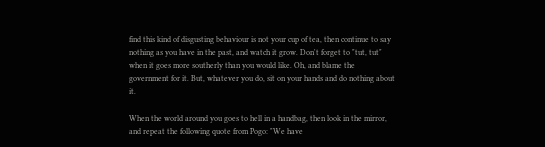find this kind of disgusting behaviour is not your cup of tea, then continue to say nothing as you have in the past, and watch it grow. Don't forget to "tut, tut" when it goes more southerly than you would like. Oh, and blame the government for it. But, whatever you do, sit on your hands and do nothing about it.

When the world around you goes to hell in a handbag, then look in the mirror, and repeat the following quote from Pogo: "We have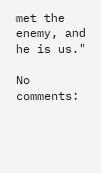met the enemy, and he is us."

No comments: